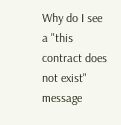Why do I see a "this contract does not exist" message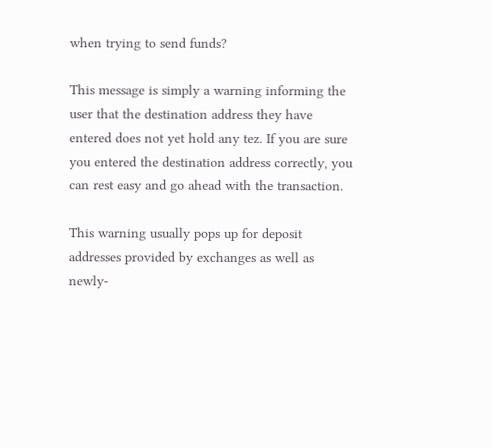when trying to send funds?

This message is simply a warning informing the user that the destination address they have entered does not yet hold any tez. If you are sure you entered the destination address correctly, you can rest easy and go ahead with the transaction.

This warning usually pops up for deposit addresses provided by exchanges as well as newly-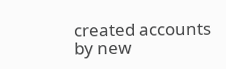created accounts by new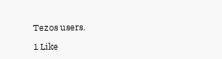Tezos users.

1 Like